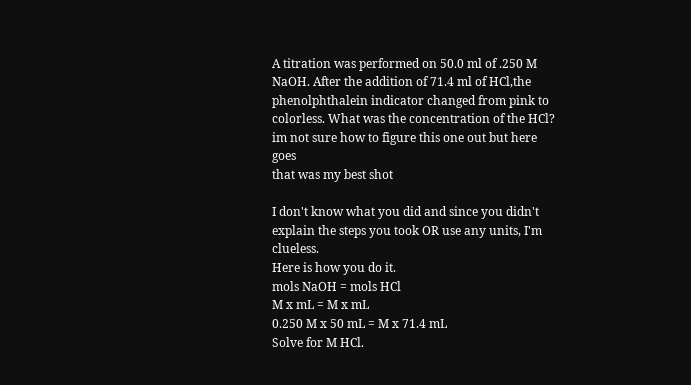A titration was performed on 50.0 ml of .250 M NaOH. After the addition of 71.4 ml of HCl,the phenolphthalein indicator changed from pink to colorless. What was the concentration of the HCl? im not sure how to figure this one out but here goes
that was my best shot

I don't know what you did and since you didn't explain the steps you took OR use any units, I'm clueless.
Here is how you do it.
mols NaOH = mols HCl
M x mL = M x mL
0.250 M x 50 mL = M x 71.4 mL
Solve for M HCl.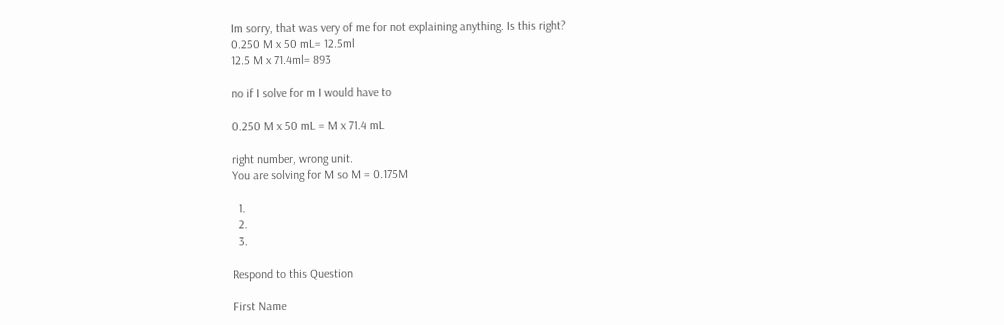Im sorry, that was very of me for not explaining anything. Is this right?
0.250 M x 50 mL= 12.5ml
12.5 M x 71.4ml= 893

no if I solve for m I would have to

0.250 M x 50 mL = M x 71.4 mL

right number, wrong unit.
You are solving for M so M = 0.175M

  1.
  2.
  3.

Respond to this Question

First Name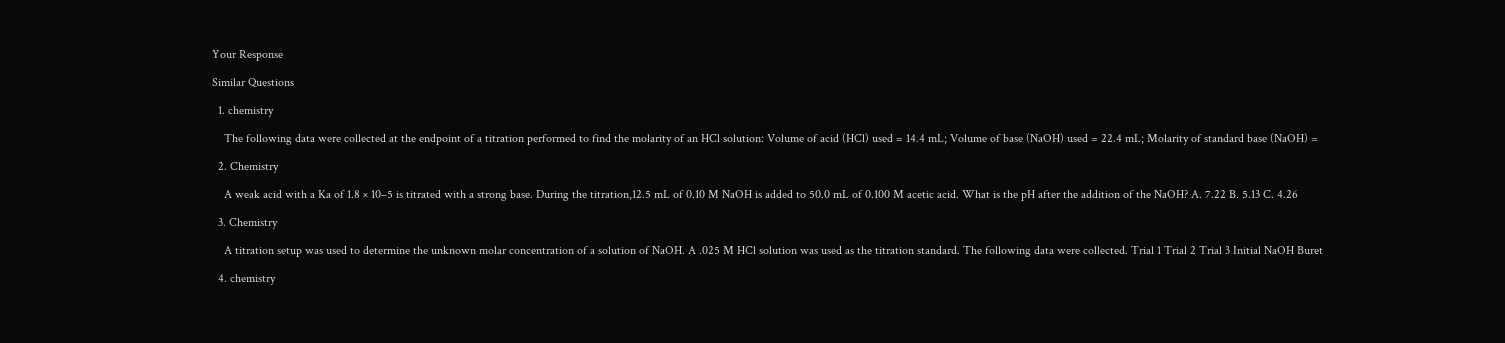Your Response

Similar Questions

  1. chemistry

    The following data were collected at the endpoint of a titration performed to find the molarity of an HCl solution: Volume of acid (HCl) used = 14.4 mL; Volume of base (NaOH) used = 22.4 mL; Molarity of standard base (NaOH) =

  2. Chemistry

    A weak acid with a Ka of 1.8 × 10–5 is titrated with a strong base. During the titration,12.5 mL of 0.10 M NaOH is added to 50.0 mL of 0.100 M acetic acid. What is the pH after the addition of the NaOH? A. 7.22 B. 5.13 C. 4.26

  3. Chemistry

    A titration setup was used to determine the unknown molar concentration of a solution of NaOH. A .025 M HCl solution was used as the titration standard. The following data were collected. Trial 1 Trial 2 Trial 3 Initial NaOH Buret

  4. chemistry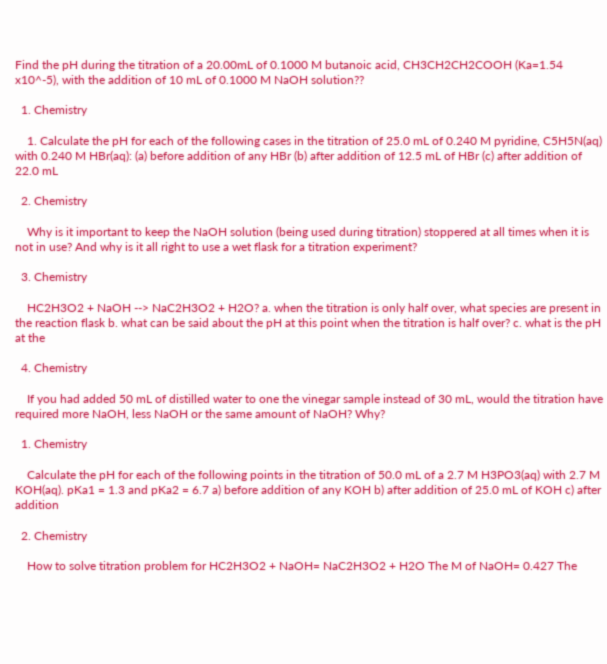Find the pH during the titration of a 20.00mL of 0.1000 M butanoic acid, CH3CH2CH2COOH (Ka=1.54 x10^-5), with the addition of 10 mL of 0.1000 M NaOH solution??

  1. Chemistry

    1. Calculate the pH for each of the following cases in the titration of 25.0 mL of 0.240 M pyridine, C5H5N(aq) with 0.240 M HBr(aq): (a) before addition of any HBr (b) after addition of 12.5 mL of HBr (c) after addition of 22.0 mL

  2. Chemistry

    Why is it important to keep the NaOH solution (being used during titration) stoppered at all times when it is not in use? And why is it all right to use a wet flask for a titration experiment?

  3. Chemistry

    HC2H3O2 + NaOH --> NaC2H3O2 + H2O? a. when the titration is only half over, what species are present in the reaction flask b. what can be said about the pH at this point when the titration is half over? c. what is the pH at the

  4. Chemistry

    If you had added 50 mL of distilled water to one the vinegar sample instead of 30 mL, would the titration have required more NaOH, less NaOH or the same amount of NaOH? Why?

  1. Chemistry

    Calculate the pH for each of the following points in the titration of 50.0 mL of a 2.7 M H3PO3(aq) with 2.7 M KOH(aq). pKa1 = 1.3 and pKa2 = 6.7 a) before addition of any KOH b) after addition of 25.0 mL of KOH c) after addition

  2. Chemistry

    How to solve titration problem for HC2H3O2 + NaOH= NaC2H3O2 + H2O The M of NaOH= 0.427 The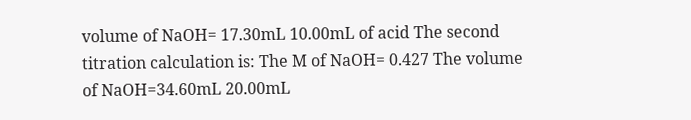volume of NaOH= 17.30mL 10.00mL of acid The second titration calculation is: The M of NaOH= 0.427 The volume of NaOH=34.60mL 20.00mL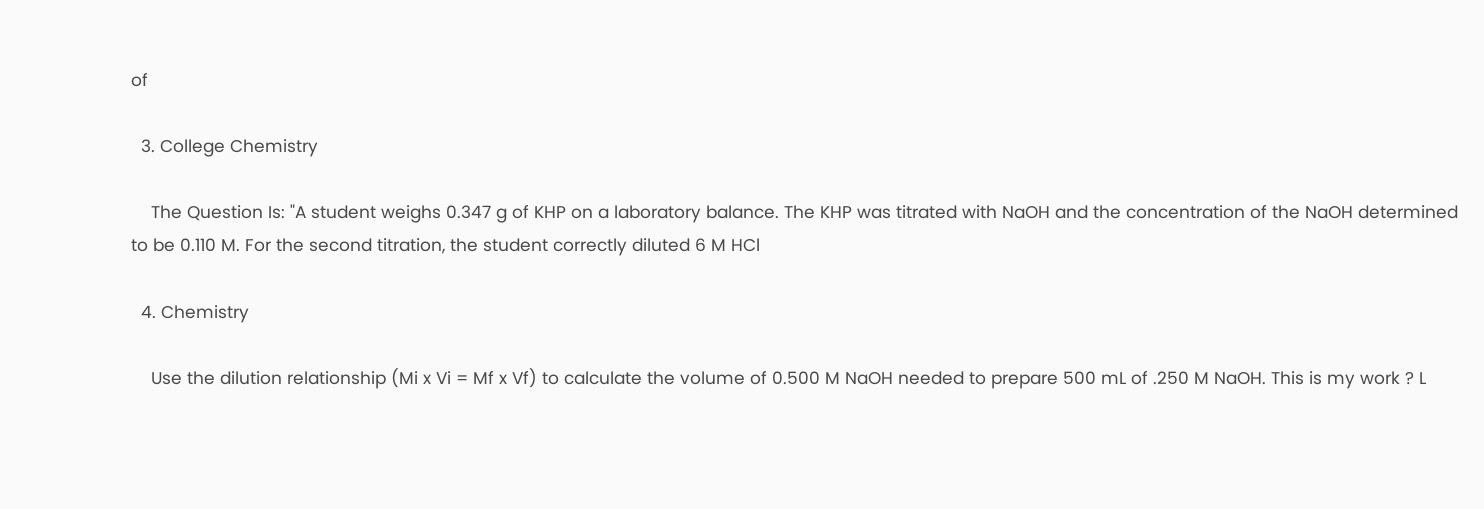of

  3. College Chemistry

    The Question Is: "A student weighs 0.347 g of KHP on a laboratory balance. The KHP was titrated with NaOH and the concentration of the NaOH determined to be 0.110 M. For the second titration, the student correctly diluted 6 M HCl

  4. Chemistry

    Use the dilution relationship (Mi x Vi = Mf x Vf) to calculate the volume of 0.500 M NaOH needed to prepare 500 mL of .250 M NaOH. This is my work ? L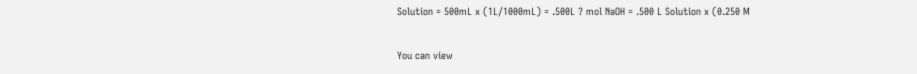Solution = 500mL x (1L/1000mL) = .500L ? mol NaOH = .500 L Solution x (0.250 M

You can view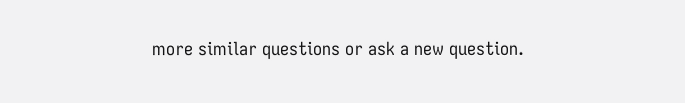more similar questions or ask a new question.